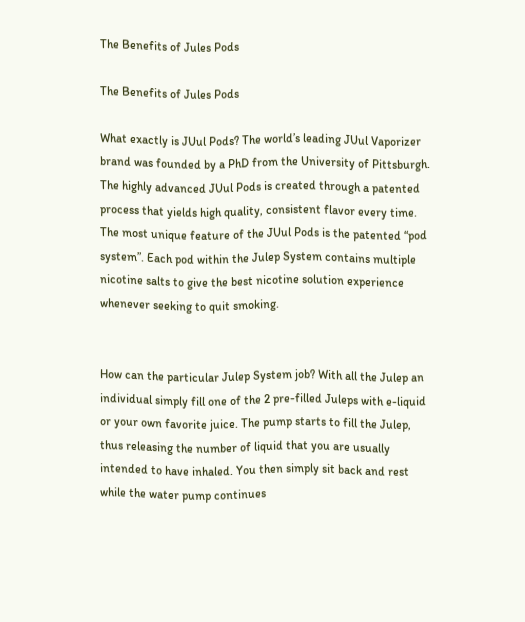The Benefits of Jules Pods

The Benefits of Jules Pods

What exactly is JUul Pods? The world’s leading JUul Vaporizer brand was founded by a PhD from the University of Pittsburgh. The highly advanced JUul Pods is created through a patented process that yields high quality, consistent flavor every time. The most unique feature of the JUul Pods is the patented “pod system”. Each pod within the Julep System contains multiple nicotine salts to give the best nicotine solution experience whenever seeking to quit smoking.


How can the particular Julep System job? With all the Julep an individual simply fill one of the 2 pre-filled Juleps with e-liquid or your own favorite juice. The pump starts to fill the Julep, thus releasing the number of liquid that you are usually intended to have inhaled. You then simply sit back and rest while the water pump continues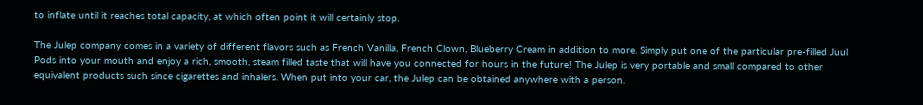to inflate until it reaches total capacity, at which often point it will certainly stop.

The Julep company comes in a variety of different flavors such as French Vanilla, French Clown, Blueberry Cream in addition to more. Simply put one of the particular pre-filled Juul Pods into your mouth and enjoy a rich, smooth, steam filled taste that will have you connected for hours in the future! The Julep is very portable and small compared to other equivalent products such since cigarettes and inhalers. When put into your car, the Julep can be obtained anywhere with a person.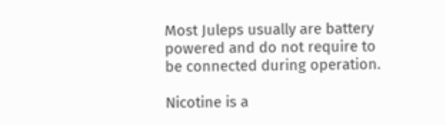Most Juleps usually are battery powered and do not require to be connected during operation.

Nicotine is a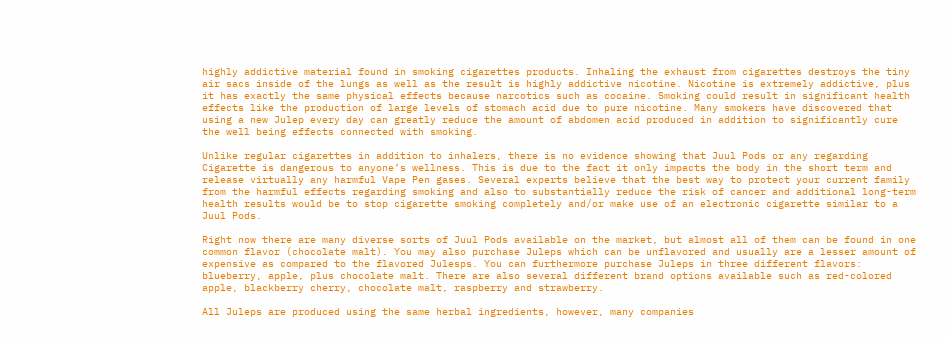highly addictive material found in smoking cigarettes products. Inhaling the exhaust from cigarettes destroys the tiny air sacs inside of the lungs as well as the result is highly addictive nicotine. Nicotine is extremely addictive, plus it has exactly the same physical effects because narcotics such as cocaine. Smoking could result in significant health effects like the production of large levels of stomach acid due to pure nicotine. Many smokers have discovered that using a new Julep every day can greatly reduce the amount of abdomen acid produced in addition to significantly cure the well being effects connected with smoking.

Unlike regular cigarettes in addition to inhalers, there is no evidence showing that Juul Pods or any regarding Cigarette is dangerous to anyone’s wellness. This is due to the fact it only impacts the body in the short term and release virtually any harmful Vape Pen gases. Several experts believe that the best way to protect your current family from the harmful effects regarding smoking and also to substantially reduce the risk of cancer and additional long-term health results would be to stop cigarette smoking completely and/or make use of an electronic cigarette similar to a Juul Pods.

Right now there are many diverse sorts of Juul Pods available on the market, but almost all of them can be found in one common flavor (chocolate malt). You may also purchase Juleps which can be unflavored and usually are a lesser amount of expensive as compared to the flavored Julesps. You can furthermore purchase Juleps in three different flavors: blueberry, apple, plus chocolate malt. There are also several different brand options available such as red-colored apple, blackberry cherry, chocolate malt, raspberry and strawberry.

All Juleps are produced using the same herbal ingredients, however, many companies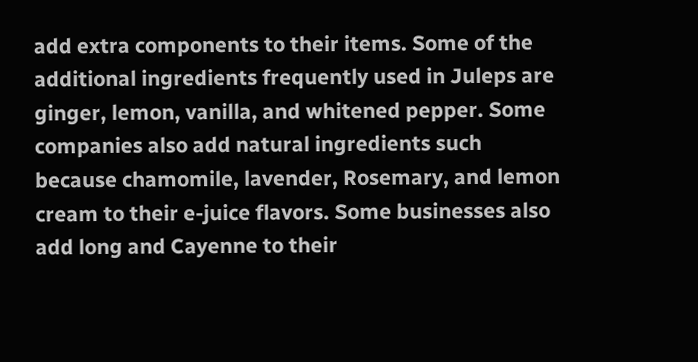add extra components to their items. Some of the additional ingredients frequently used in Juleps are ginger, lemon, vanilla, and whitened pepper. Some companies also add natural ingredients such because chamomile, lavender, Rosemary, and lemon cream to their e-juice flavors. Some businesses also add long and Cayenne to their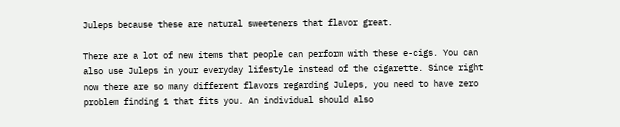Juleps because these are natural sweeteners that flavor great.

There are a lot of new items that people can perform with these e-cigs. You can also use Juleps in your everyday lifestyle instead of the cigarette. Since right now there are so many different flavors regarding Juleps, you need to have zero problem finding 1 that fits you. An individual should also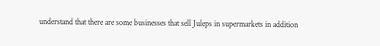understand that there are some businesses that sell Juleps in supermarkets in addition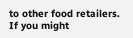to other food retailers. If you might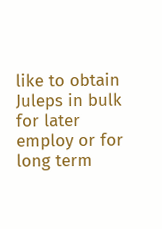like to obtain Juleps in bulk for later employ or for long term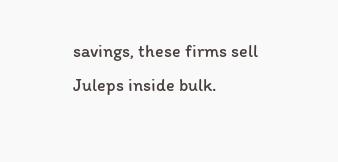savings, these firms sell Juleps inside bulk.